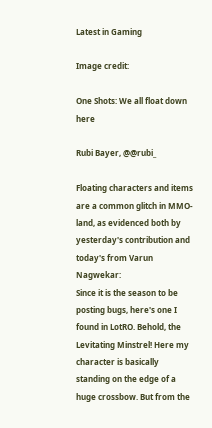Latest in Gaming

Image credit:

One Shots: We all float down here

Rubi Bayer, @@rubi_

Floating characters and items are a common glitch in MMO-land, as evidenced both by yesterday's contribution and today's from Varun Nagwekar:
Since it is the season to be posting bugs, here's one I found in LotRO. Behold, the Levitating Minstrel! Here my character is basically standing on the edge of a huge crossbow. But from the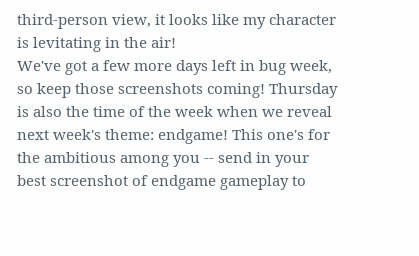third-person view, it looks like my character is levitating in the air!
We've got a few more days left in bug week, so keep those screenshots coming! Thursday is also the time of the week when we reveal next week's theme: endgame! This one's for the ambitious among you -- send in your best screenshot of endgame gameplay to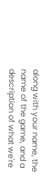along with your name, the name of the game, and a description of what we're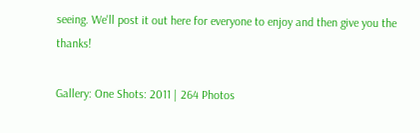seeing. We'll post it out here for everyone to enjoy and then give you the thanks!

Gallery: One Shots: 2011 | 264 Photos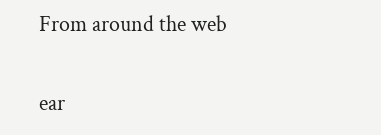From around the web

ear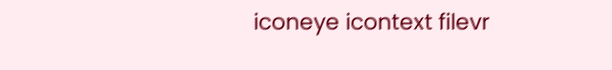iconeye icontext filevr